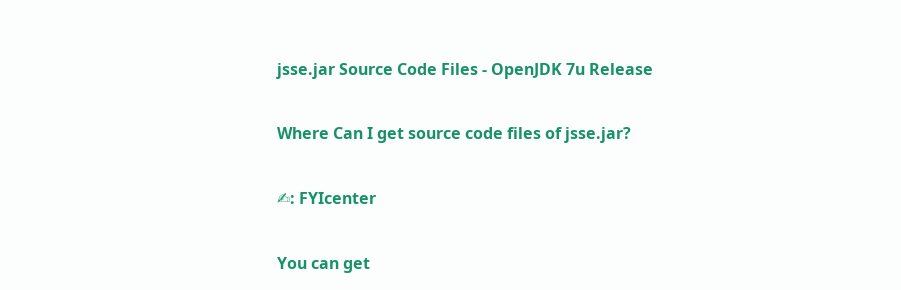jsse.jar Source Code Files - OpenJDK 7u Release

Where Can I get source code files of jsse.jar?

✍: FYIcenter

You can get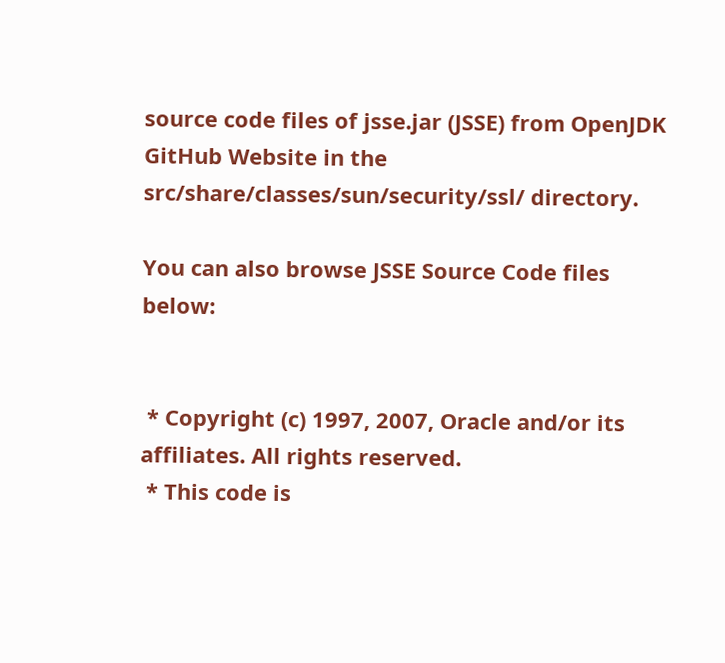source code files of jsse.jar (JSSE) from OpenJDK GitHub Website in the src/share/classes/sun/security/ssl/ directory.

You can also browse JSSE Source Code files below:


 * Copyright (c) 1997, 2007, Oracle and/or its affiliates. All rights reserved.
 * This code is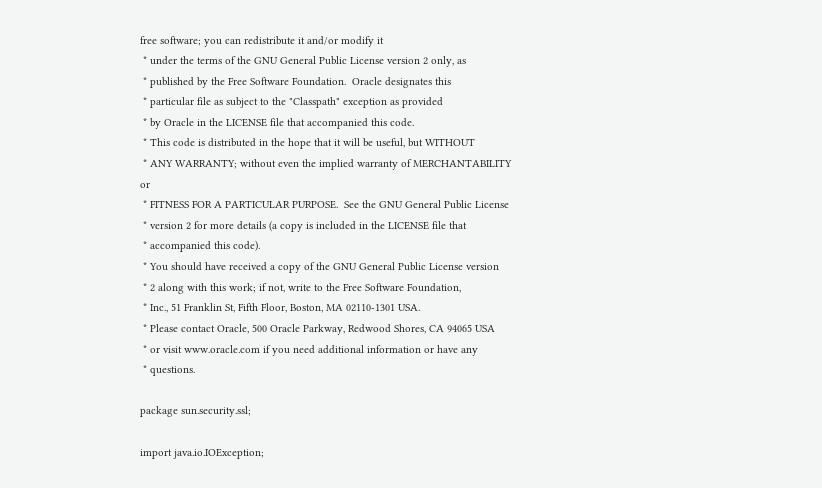free software; you can redistribute it and/or modify it
 * under the terms of the GNU General Public License version 2 only, as
 * published by the Free Software Foundation.  Oracle designates this
 * particular file as subject to the "Classpath" exception as provided
 * by Oracle in the LICENSE file that accompanied this code.
 * This code is distributed in the hope that it will be useful, but WITHOUT
 * ANY WARRANTY; without even the implied warranty of MERCHANTABILITY or
 * FITNESS FOR A PARTICULAR PURPOSE.  See the GNU General Public License
 * version 2 for more details (a copy is included in the LICENSE file that
 * accompanied this code).
 * You should have received a copy of the GNU General Public License version
 * 2 along with this work; if not, write to the Free Software Foundation,
 * Inc., 51 Franklin St, Fifth Floor, Boston, MA 02110-1301 USA.
 * Please contact Oracle, 500 Oracle Parkway, Redwood Shores, CA 94065 USA
 * or visit www.oracle.com if you need additional information or have any
 * questions.

package sun.security.ssl;

import java.io.IOException;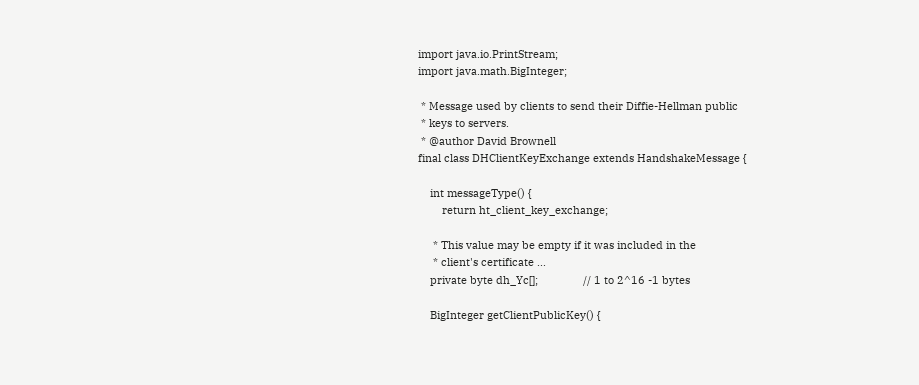import java.io.PrintStream;
import java.math.BigInteger;

 * Message used by clients to send their Diffie-Hellman public
 * keys to servers.
 * @author David Brownell
final class DHClientKeyExchange extends HandshakeMessage {

    int messageType() {
        return ht_client_key_exchange;

     * This value may be empty if it was included in the
     * client's certificate ...
    private byte dh_Yc[];               // 1 to 2^16 -1 bytes

    BigInteger getClientPublicKey() {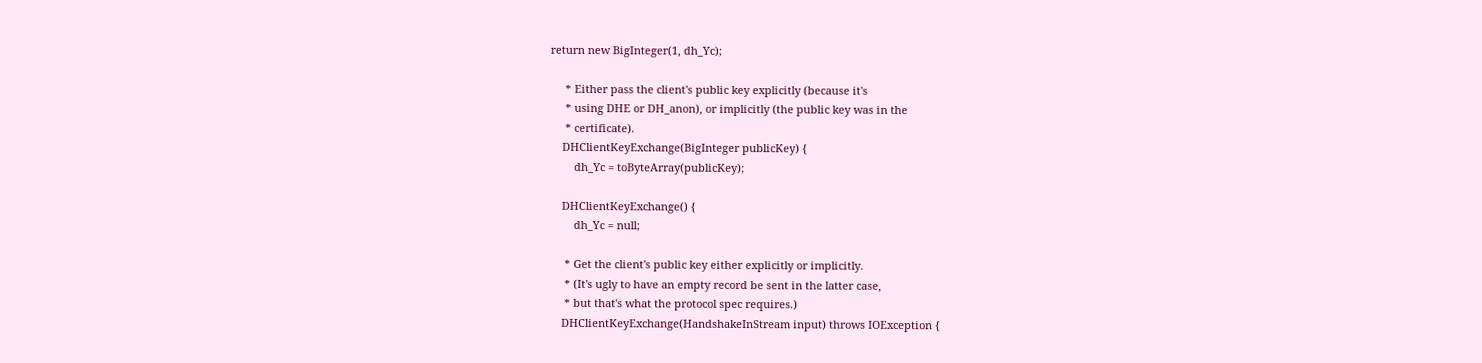return new BigInteger(1, dh_Yc);

     * Either pass the client's public key explicitly (because it's
     * using DHE or DH_anon), or implicitly (the public key was in the
     * certificate).
    DHClientKeyExchange(BigInteger publicKey) {
        dh_Yc = toByteArray(publicKey);

    DHClientKeyExchange() {
        dh_Yc = null;

     * Get the client's public key either explicitly or implicitly.
     * (It's ugly to have an empty record be sent in the latter case,
     * but that's what the protocol spec requires.)
    DHClientKeyExchange(HandshakeInStream input) throws IOException {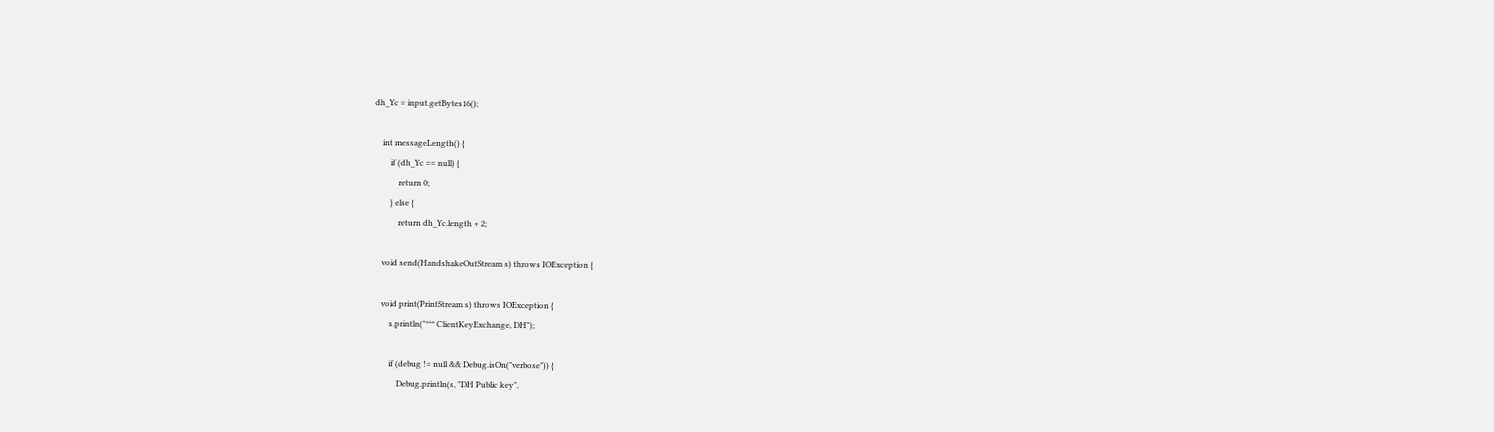dh_Yc = input.getBytes16();

    int messageLength() {
        if (dh_Yc == null) {
            return 0;
        } else {
            return dh_Yc.length + 2;

    void send(HandshakeOutStream s) throws IOException {

    void print(PrintStream s) throws IOException {
        s.println("*** ClientKeyExchange, DH");

        if (debug != null && Debug.isOn("verbose")) {
            Debug.println(s, "DH Public key",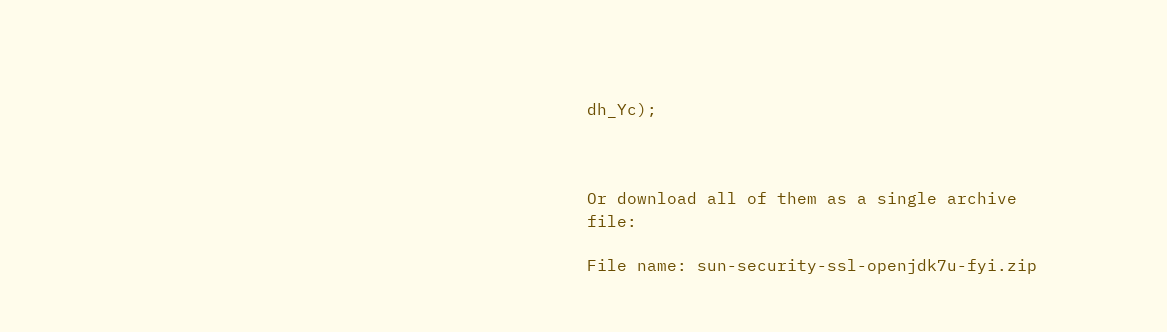dh_Yc);



Or download all of them as a single archive file:

File name: sun-security-ssl-openjdk7u-fyi.zip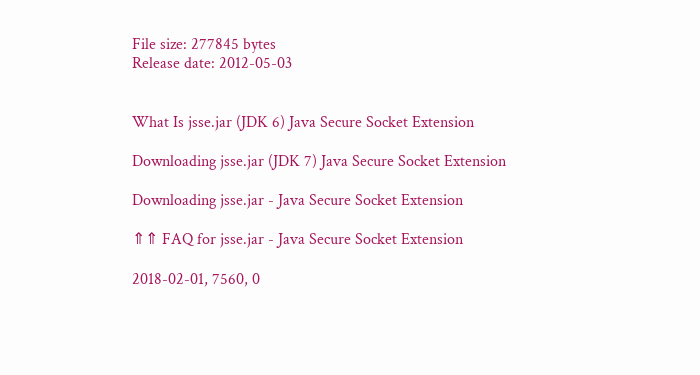File size: 277845 bytes
Release date: 2012-05-03


What Is jsse.jar (JDK 6) Java Secure Socket Extension

Downloading jsse.jar (JDK 7) Java Secure Socket Extension

Downloading jsse.jar - Java Secure Socket Extension

⇑⇑ FAQ for jsse.jar - Java Secure Socket Extension

2018-02-01, 7560, 0